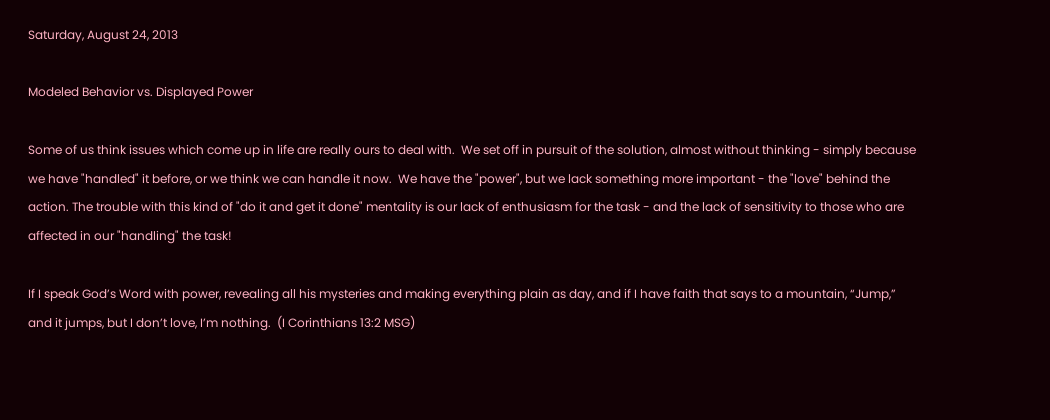Saturday, August 24, 2013

Modeled Behavior vs. Displayed Power

Some of us think issues which come up in life are really ours to deal with.  We set off in pursuit of the solution, almost without thinking - simply because we have "handled" it before, or we think we can handle it now.  We have the "power", but we lack something more important - the "love" behind the action. The trouble with this kind of "do it and get it done" mentality is our lack of enthusiasm for the task - and the lack of sensitivity to those who are affected in our "handling" the task!

If I speak God’s Word with power, revealing all his mysteries and making everything plain as day, and if I have faith that says to a mountain, “Jump,” and it jumps, but I don’t love, I’m nothing.  (I Corinthians 13:2 MSG)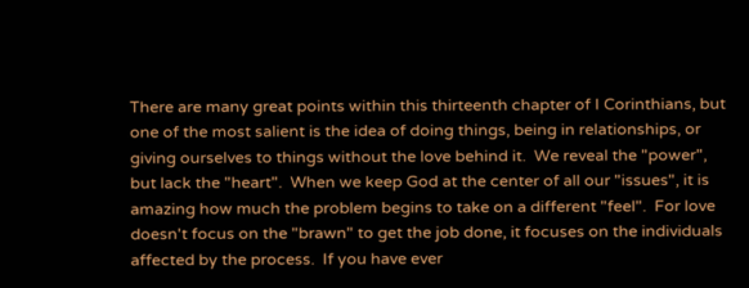There are many great points within this thirteenth chapter of I Corinthians, but one of the most salient is the idea of doing things, being in relationships, or giving ourselves to things without the love behind it.  We reveal the "power", but lack the "heart".  When we keep God at the center of all our "issues", it is amazing how much the problem begins to take on a different "feel".  For love doesn't focus on the "brawn" to get the job done, it focuses on the individuals affected by the process.  If you have ever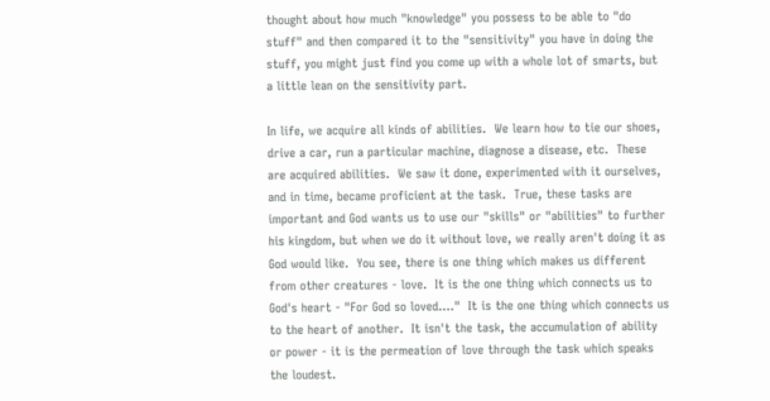thought about how much "knowledge" you possess to be able to "do stuff" and then compared it to the "sensitivity" you have in doing the stuff, you might just find you come up with a whole lot of smarts, but a little lean on the sensitivity part.

In life, we acquire all kinds of abilities.  We learn how to tie our shoes, drive a car, run a particular machine, diagnose a disease, etc.  These are acquired abilities.  We saw it done, experimented with it ourselves, and in time, became proficient at the task.  True, these tasks are important and God wants us to use our "skills" or "abilities" to further his kingdom, but when we do it without love, we really aren't doing it as God would like.  You see, there is one thing which makes us different from other creatures - love.  It is the one thing which connects us to God's heart - "For God so loved...."  It is the one thing which connects us to the heart of another.  It isn't the task, the accumulation of ability or power - it is the permeation of love through the task which speaks the loudest.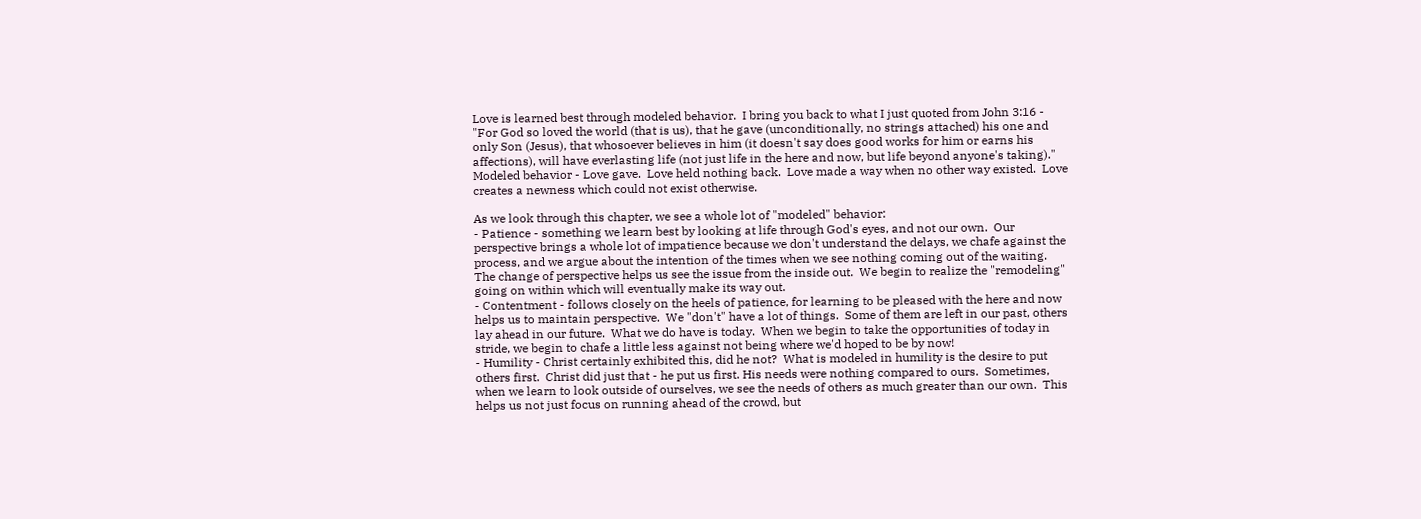Love is learned best through modeled behavior.  I bring you back to what I just quoted from John 3:16 - "For God so loved the world (that is us), that he gave (unconditionally, no strings attached) his one and only Son (Jesus), that whosoever believes in him (it doesn't say does good works for him or earns his affections), will have everlasting life (not just life in the here and now, but life beyond anyone's taking)."  Modeled behavior - Love gave.  Love held nothing back.  Love made a way when no other way existed.  Love creates a newness which could not exist otherwise.

As we look through this chapter, we see a whole lot of "modeled" behavior:
- Patience - something we learn best by looking at life through God's eyes, and not our own.  Our perspective brings a whole lot of impatience because we don't understand the delays, we chafe against the process, and we argue about the intention of the times when we see nothing coming out of the waiting.  The change of perspective helps us see the issue from the inside out.  We begin to realize the "remodeling" going on within which will eventually make its way out.
- Contentment - follows closely on the heels of patience, for learning to be pleased with the here and now helps us to maintain perspective.  We "don't" have a lot of things.  Some of them are left in our past, others lay ahead in our future.  What we do have is today.  When we begin to take the opportunities of today in stride, we begin to chafe a little less against not being where we'd hoped to be by now!
- Humility - Christ certainly exhibited this, did he not?  What is modeled in humility is the desire to put others first.  Christ did just that - he put us first. His needs were nothing compared to ours.  Sometimes, when we learn to look outside of ourselves, we see the needs of others as much greater than our own.  This helps us not just focus on running ahead of the crowd, but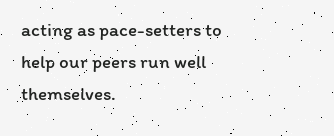acting as pace-setters to help our peers run well themselves.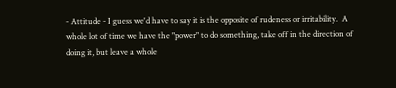- Attitude - I guess we'd have to say it is the opposite of rudeness or irritability.  A whole lot of time we have the "power" to do something, take off in the direction of doing it, but leave a whole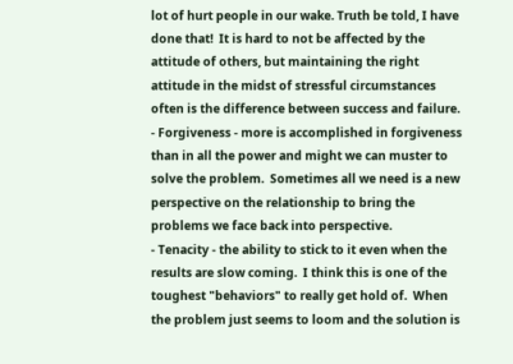lot of hurt people in our wake. Truth be told, I have done that!  It is hard to not be affected by the attitude of others, but maintaining the right attitude in the midst of stressful circumstances often is the difference between success and failure.
- Forgiveness - more is accomplished in forgiveness than in all the power and might we can muster to solve the problem.  Sometimes all we need is a new perspective on the relationship to bring the problems we face back into perspective.
- Tenacity - the ability to stick to it even when the results are slow coming.  I think this is one of the toughest "behaviors" to really get hold of.  When the problem just seems to loom and the solution is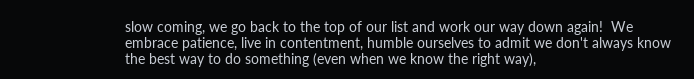slow coming, we go back to the top of our list and work our way down again!  We embrace patience, live in contentment, humble ourselves to admit we don't always know the best way to do something (even when we know the right way),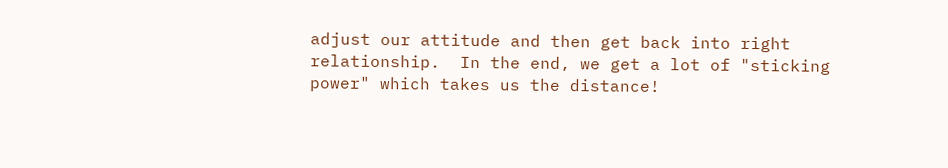adjust our attitude and then get back into right relationship.  In the end, we get a lot of "sticking power" which takes us the distance!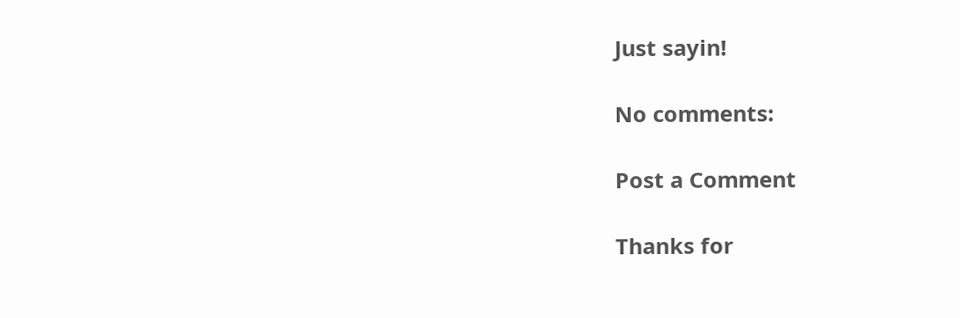Just sayin!

No comments:

Post a Comment

Thanks for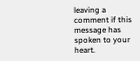leaving a comment if this message has spoken to your heart.